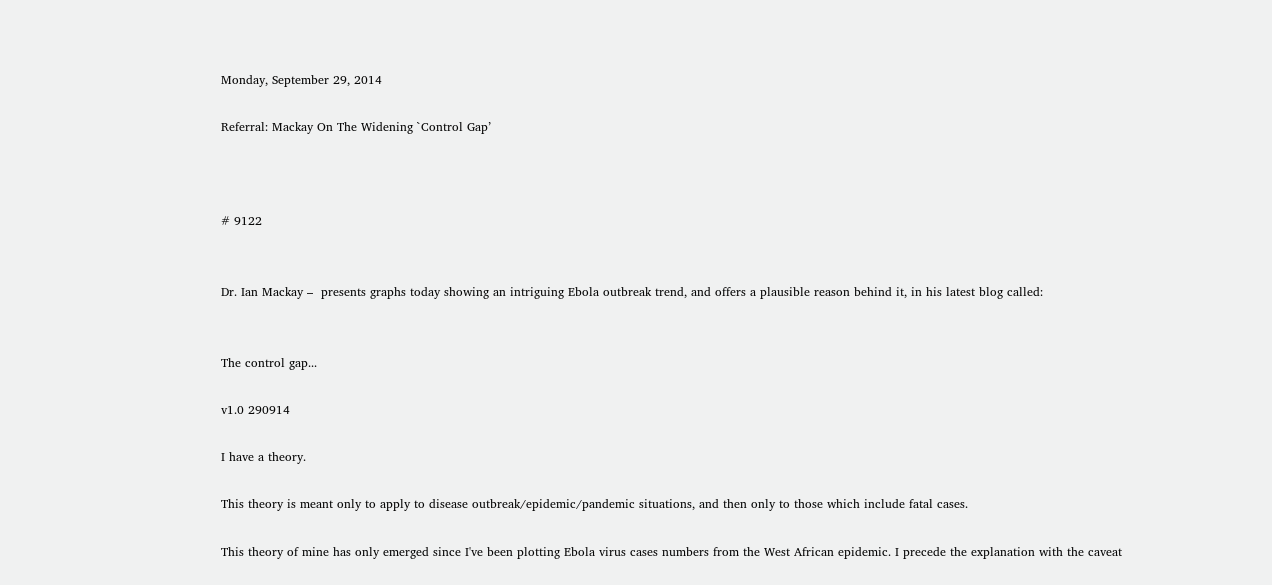Monday, September 29, 2014

Referral: Mackay On The Widening `Control Gap’



# 9122


Dr. Ian Mackay –  presents graphs today showing an intriguing Ebola outbreak trend, and offers a plausible reason behind it, in his latest blog called:


The control gap...

v1.0 290914

I have a theory.

This theory is meant only to apply to disease outbreak/epidemic/pandemic situations, and then only to those which include fatal cases.

This theory of mine has only emerged since I've been plotting Ebola virus cases numbers from the West African epidemic. I precede the explanation with the caveat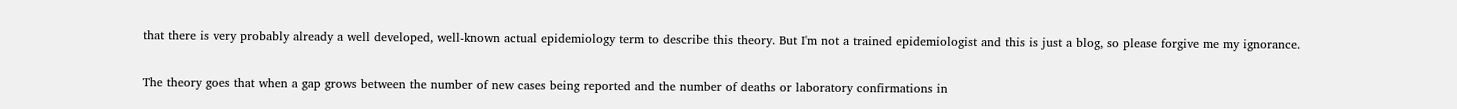that there is very probably already a well developed, well-known actual epidemiology term to describe this theory. But I'm not a trained epidemiologist and this is just a blog, so please forgive me my ignorance.

The theory goes that when a gap grows between the number of new cases being reported and the number of deaths or laboratory confirmations in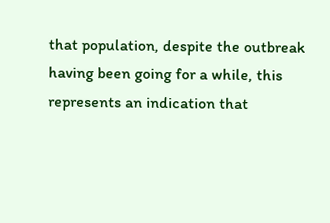that population, despite the outbreak having been going for a while, this represents an indication that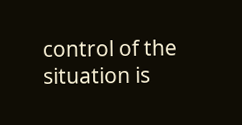control of the situation is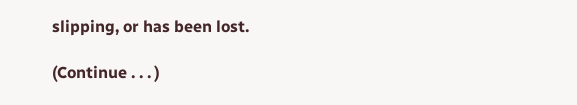slipping, or has been lost.

(Continue . . . )